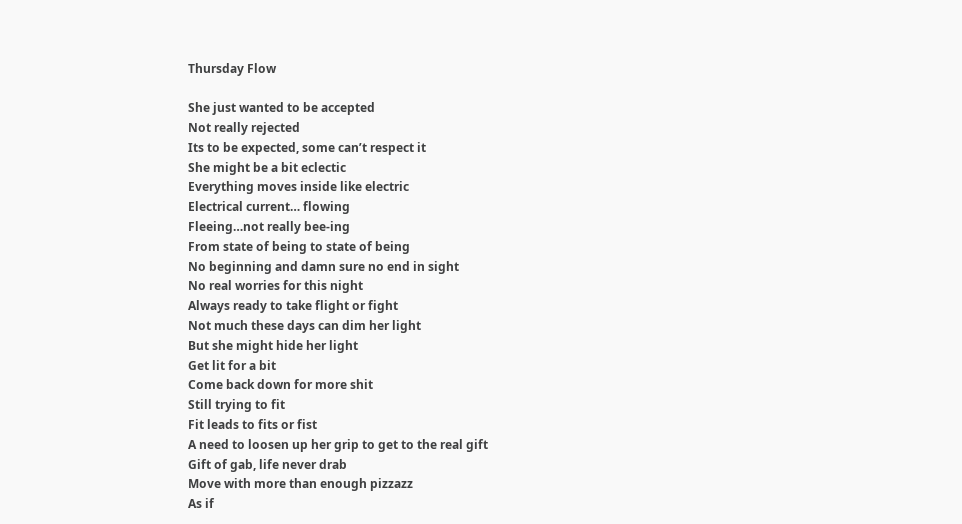Thursday Flow

She just wanted to be accepted
Not really rejected
Its to be expected, some can’t respect it
She might be a bit eclectic
Everything moves inside like electric
Electrical current… flowing
Fleeing…not really bee-ing
From state of being to state of being
No beginning and damn sure no end in sight
No real worries for this night
Always ready to take flight or fight
Not much these days can dim her light
But she might hide her light
Get lit for a bit
Come back down for more shit
Still trying to fit
Fit leads to fits or fist
A need to loosen up her grip to get to the real gift
Gift of gab, life never drab
Move with more than enough pizzazz
As if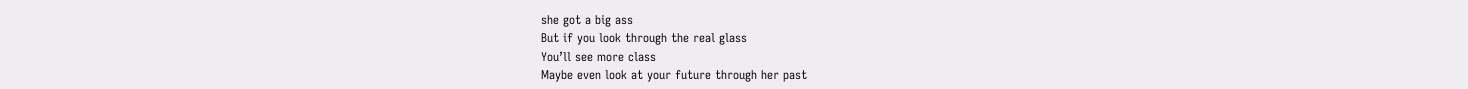she got a big ass
But if you look through the real glass
You’ll see more class
Maybe even look at your future through her past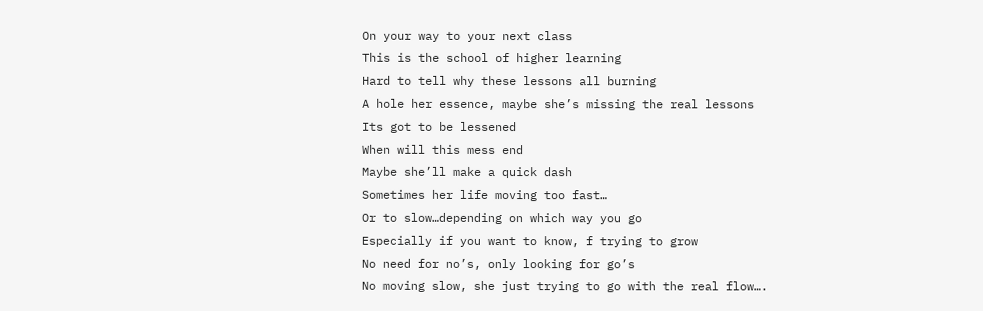On your way to your next class
This is the school of higher learning
Hard to tell why these lessons all burning
A hole her essence, maybe she’s missing the real lessons
Its got to be lessened
When will this mess end
Maybe she’ll make a quick dash
Sometimes her life moving too fast…
Or to slow…depending on which way you go
Especially if you want to know, f trying to grow
No need for no’s, only looking for go’s
No moving slow, she just trying to go with the real flow….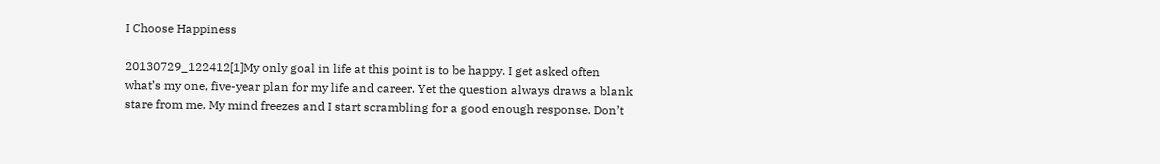I Choose Happiness

20130729_122412[1]My only goal in life at this point is to be happy. I get asked often what’s my one, five-year plan for my life and career. Yet the question always draws a blank stare from me. My mind freezes and I start scrambling for a good enough response. Don’t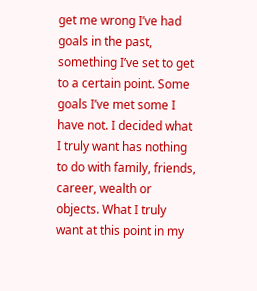get me wrong I’ve had goals in the past, something I’ve set to get to a certain point. Some goals I’ve met some I have not. I decided what I truly want has nothing to do with family, friends, career, wealth or objects. What I truly want at this point in my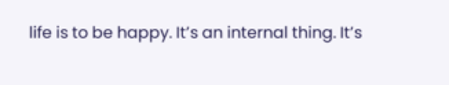life is to be happy. It’s an internal thing. It’s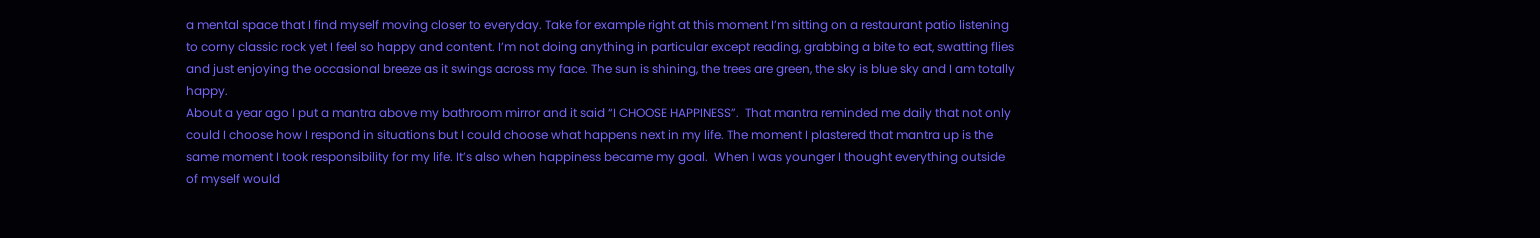a mental space that I find myself moving closer to everyday. Take for example right at this moment I’m sitting on a restaurant patio listening to corny classic rock yet I feel so happy and content. I’m not doing anything in particular except reading, grabbing a bite to eat, swatting flies and just enjoying the occasional breeze as it swings across my face. The sun is shining, the trees are green, the sky is blue sky and I am totally happy.
About a year ago I put a mantra above my bathroom mirror and it said “I CHOOSE HAPPINESS”.  That mantra reminded me daily that not only could I choose how I respond in situations but I could choose what happens next in my life. The moment I plastered that mantra up is the same moment I took responsibility for my life. It’s also when happiness became my goal.  When I was younger I thought everything outside of myself would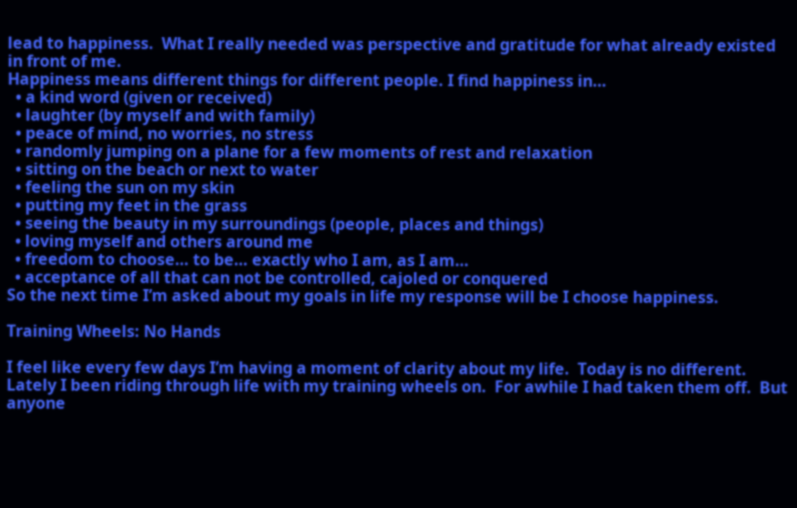lead to happiness.  What I really needed was perspective and gratitude for what already existed in front of me.
Happiness means different things for different people. I find happiness in…
  • a kind word (given or received)
  • laughter (by myself and with family)
  • peace of mind, no worries, no stress
  • randomly jumping on a plane for a few moments of rest and relaxation
  • sitting on the beach or next to water
  • feeling the sun on my skin
  • putting my feet in the grass
  • seeing the beauty in my surroundings (people, places and things)
  • loving myself and others around me
  • freedom to choose… to be… exactly who I am, as I am…
  • acceptance of all that can not be controlled, cajoled or conquered
So the next time I’m asked about my goals in life my response will be I choose happiness.

Training Wheels: No Hands

I feel like every few days I’m having a moment of clarity about my life.  Today is no different.  Lately I been riding through life with my training wheels on.  For awhile I had taken them off.  But anyone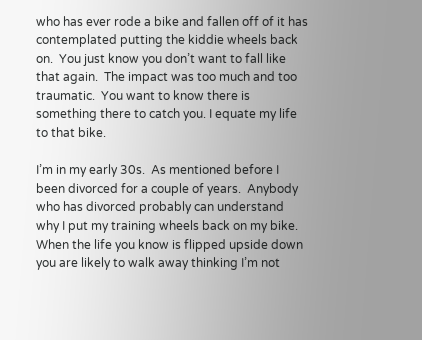who has ever rode a bike and fallen off of it has contemplated putting the kiddie wheels back on.  You just know you don’t want to fall like that again.  The impact was too much and too traumatic.  You want to know there is something there to catch you. I equate my life to that bike.

I’m in my early 30s.  As mentioned before I been divorced for a couple of years.  Anybody who has divorced probably can understand why I put my training wheels back on my bike. When the life you know is flipped upside down you are likely to walk away thinking I’m not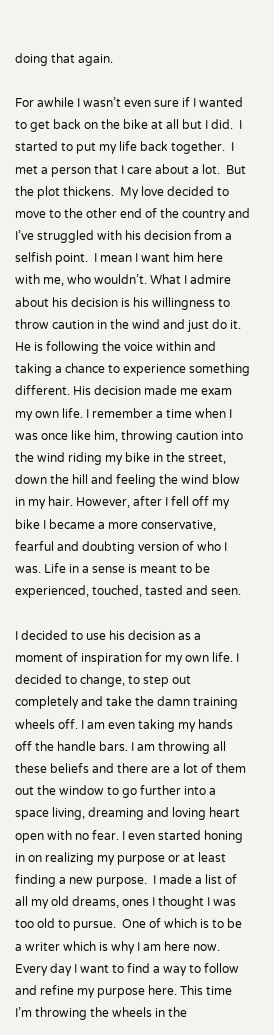doing that again.

For awhile I wasn’t even sure if I wanted to get back on the bike at all but I did.  I started to put my life back together.  I met a person that I care about a lot.  But the plot thickens.  My love decided to move to the other end of the country and I’ve struggled with his decision from a selfish point.  I mean I want him here with me, who wouldn’t. What I admire about his decision is his willingness to throw caution in the wind and just do it.  He is following the voice within and taking a chance to experience something different. His decision made me exam my own life. I remember a time when I was once like him, throwing caution into the wind riding my bike in the street, down the hill and feeling the wind blow in my hair. However, after I fell off my bike I became a more conservative, fearful and doubting version of who I was. Life in a sense is meant to be experienced, touched, tasted and seen.

I decided to use his decision as a moment of inspiration for my own life. I decided to change, to step out completely and take the damn training wheels off. I am even taking my hands off the handle bars. I am throwing all these beliefs and there are a lot of them out the window to go further into a space living, dreaming and loving heart open with no fear. I even started honing in on realizing my purpose or at least finding a new purpose.  I made a list of all my old dreams, ones I thought I was too old to pursue.  One of which is to be a writer which is why I am here now.  Every day I want to find a way to follow and refine my purpose here. This time I’m throwing the wheels in the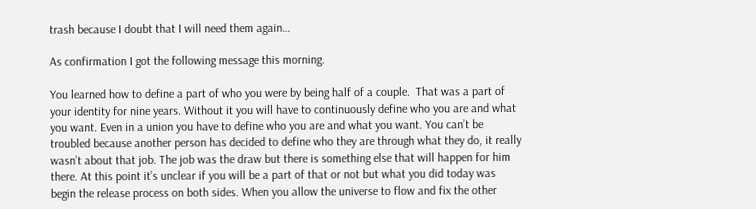trash because I doubt that I will need them again…

As confirmation I got the following message this morning.

You learned how to define a part of who you were by being half of a couple.  That was a part of your identity for nine years. Without it you will have to continuously define who you are and what you want. Even in a union you have to define who you are and what you want. You can’t be troubled because another person has decided to define who they are through what they do, it really wasn’t about that job. The job was the draw but there is something else that will happen for him there. At this point it’s unclear if you will be a part of that or not but what you did today was begin the release process on both sides. When you allow the universe to flow and fix the other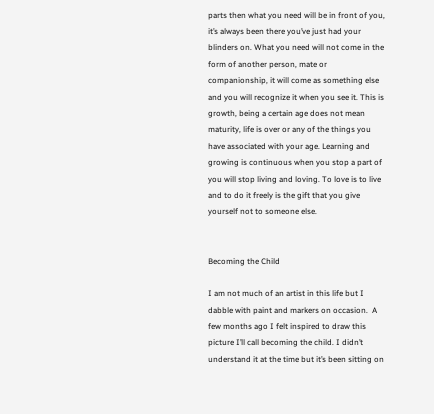parts then what you need will be in front of you, it’s always been there you’ve just had your blinders on. What you need will not come in the form of another person, mate or companionship, it will come as something else and you will recognize it when you see it. This is growth, being a certain age does not mean maturity, life is over or any of the things you have associated with your age. Learning and growing is continuous when you stop a part of you will stop living and loving. To love is to live and to do it freely is the gift that you give yourself not to someone else.


Becoming the Child

I am not much of an artist in this life but I dabble with paint and markers on occasion.  A few months ago I felt inspired to draw this picture I’ll call becoming the child. I didn’t understand it at the time but it’s been sitting on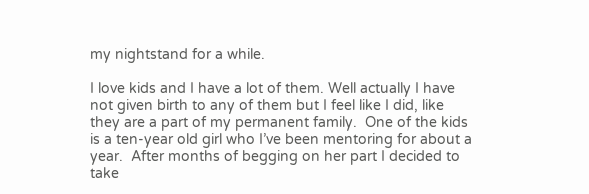my nightstand for a while.

I love kids and I have a lot of them. Well actually I have not given birth to any of them but I feel like I did, like they are a part of my permanent family.  One of the kids is a ten-year old girl who I’ve been mentoring for about a year.  After months of begging on her part I decided to take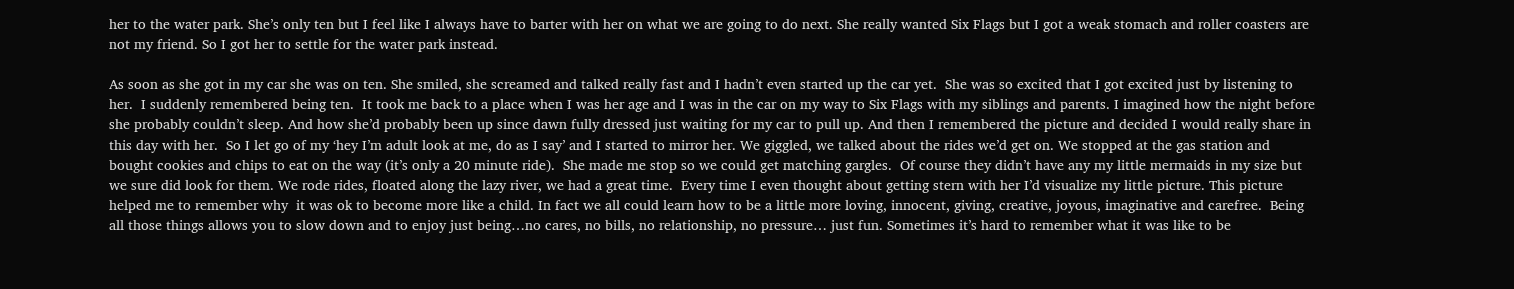her to the water park. She’s only ten but I feel like I always have to barter with her on what we are going to do next. She really wanted Six Flags but I got a weak stomach and roller coasters are not my friend. So I got her to settle for the water park instead.

As soon as she got in my car she was on ten. She smiled, she screamed and talked really fast and I hadn’t even started up the car yet.  She was so excited that I got excited just by listening to her.  I suddenly remembered being ten.  It took me back to a place when I was her age and I was in the car on my way to Six Flags with my siblings and parents. I imagined how the night before she probably couldn’t sleep. And how she’d probably been up since dawn fully dressed just waiting for my car to pull up. And then I remembered the picture and decided I would really share in this day with her.  So I let go of my ‘hey I’m adult look at me, do as I say’ and I started to mirror her. We giggled, we talked about the rides we’d get on. We stopped at the gas station and bought cookies and chips to eat on the way (it’s only a 20 minute ride).  She made me stop so we could get matching gargles.  Of course they didn’t have any my little mermaids in my size but we sure did look for them. We rode rides, floated along the lazy river, we had a great time.  Every time I even thought about getting stern with her I’d visualize my little picture. This picture helped me to remember why  it was ok to become more like a child. In fact we all could learn how to be a little more loving, innocent, giving, creative, joyous, imaginative and carefree.  Being all those things allows you to slow down and to enjoy just being…no cares, no bills, no relationship, no pressure… just fun. Sometimes it’s hard to remember what it was like to be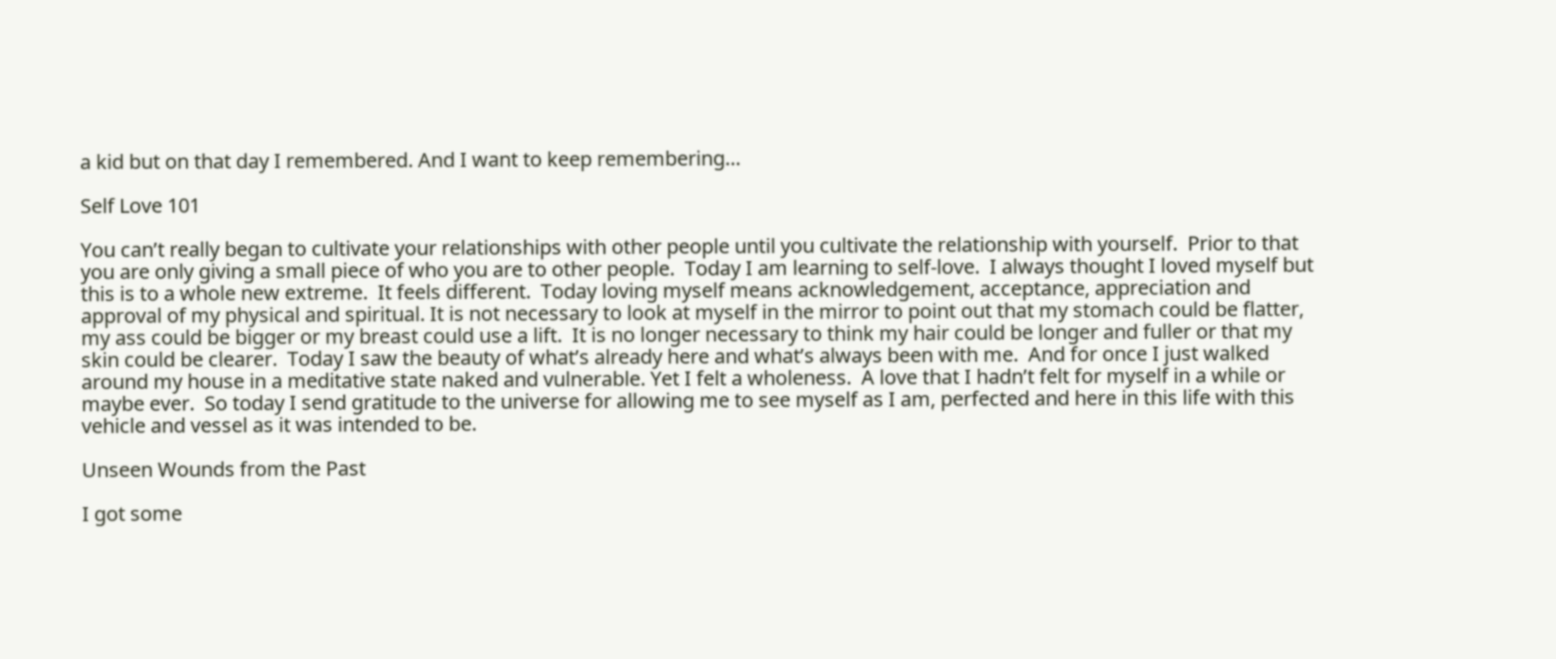a kid but on that day I remembered. And I want to keep remembering…

Self Love 101

You can’t really began to cultivate your relationships with other people until you cultivate the relationship with yourself.  Prior to that you are only giving a small piece of who you are to other people.  Today I am learning to self-love.  I always thought I loved myself but this is to a whole new extreme.  It feels different.  Today loving myself means acknowledgement, acceptance, appreciation and approval of my physical and spiritual. It is not necessary to look at myself in the mirror to point out that my stomach could be flatter, my ass could be bigger or my breast could use a lift.  It is no longer necessary to think my hair could be longer and fuller or that my skin could be clearer.  Today I saw the beauty of what’s already here and what’s always been with me.  And for once I just walked around my house in a meditative state naked and vulnerable. Yet I felt a wholeness.  A love that I hadn’t felt for myself in a while or maybe ever.  So today I send gratitude to the universe for allowing me to see myself as I am, perfected and here in this life with this vehicle and vessel as it was intended to be.

Unseen Wounds from the Past

I got some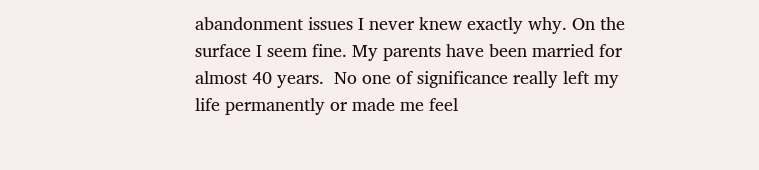abandonment issues I never knew exactly why. On the surface I seem fine. My parents have been married for almost 40 years.  No one of significance really left my life permanently or made me feel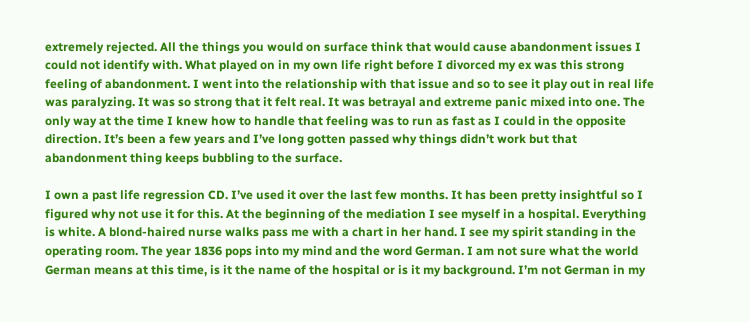extremely rejected. All the things you would on surface think that would cause abandonment issues I could not identify with. What played on in my own life right before I divorced my ex was this strong feeling of abandonment. I went into the relationship with that issue and so to see it play out in real life was paralyzing. It was so strong that it felt real. It was betrayal and extreme panic mixed into one. The only way at the time I knew how to handle that feeling was to run as fast as I could in the opposite direction. It’s been a few years and I’ve long gotten passed why things didn’t work but that abandonment thing keeps bubbling to the surface.

I own a past life regression CD. I’ve used it over the last few months. It has been pretty insightful so I figured why not use it for this. At the beginning of the mediation I see myself in a hospital. Everything is white. A blond-haired nurse walks pass me with a chart in her hand. I see my spirit standing in the operating room. The year 1836 pops into my mind and the word German. I am not sure what the world German means at this time, is it the name of the hospital or is it my background. I’m not German in my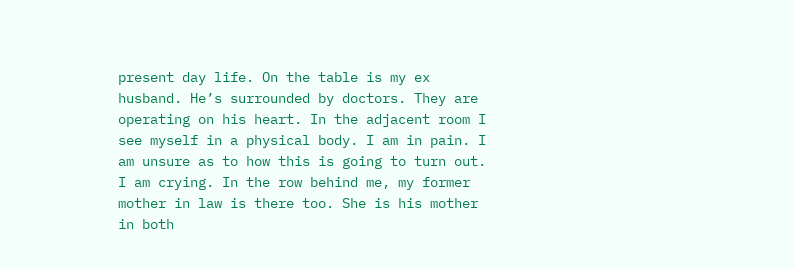present day life. On the table is my ex husband. He’s surrounded by doctors. They are operating on his heart. In the adjacent room I see myself in a physical body. I am in pain. I am unsure as to how this is going to turn out. I am crying. In the row behind me, my former mother in law is there too. She is his mother in both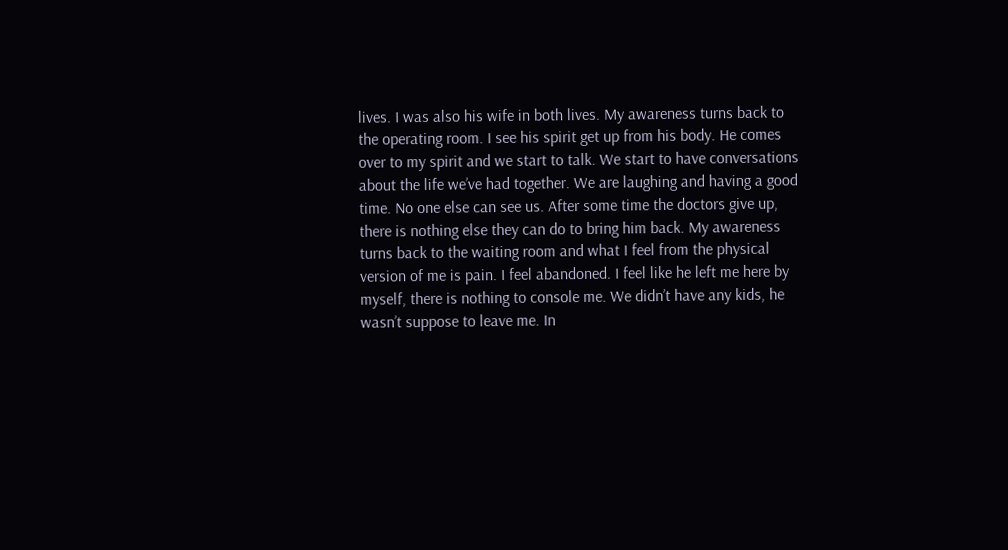lives. I was also his wife in both lives. My awareness turns back to the operating room. I see his spirit get up from his body. He comes over to my spirit and we start to talk. We start to have conversations about the life we’ve had together. We are laughing and having a good time. No one else can see us. After some time the doctors give up, there is nothing else they can do to bring him back. My awareness turns back to the waiting room and what I feel from the physical version of me is pain. I feel abandoned. I feel like he left me here by myself, there is nothing to console me. We didn’t have any kids, he wasn’t suppose to leave me. In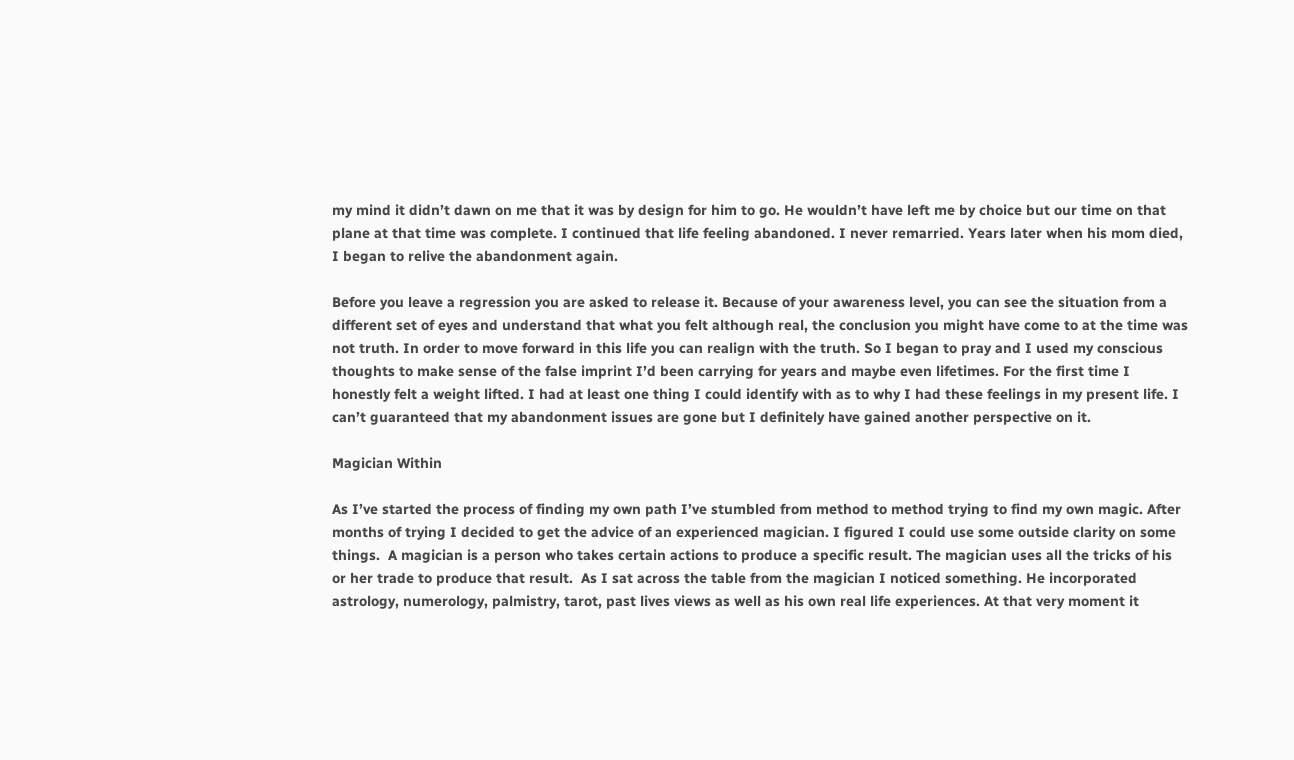my mind it didn’t dawn on me that it was by design for him to go. He wouldn’t have left me by choice but our time on that plane at that time was complete. I continued that life feeling abandoned. I never remarried. Years later when his mom died, I began to relive the abandonment again.

Before you leave a regression you are asked to release it. Because of your awareness level, you can see the situation from a different set of eyes and understand that what you felt although real, the conclusion you might have come to at the time was not truth. In order to move forward in this life you can realign with the truth. So I began to pray and I used my conscious thoughts to make sense of the false imprint I’d been carrying for years and maybe even lifetimes. For the first time I honestly felt a weight lifted. I had at least one thing I could identify with as to why I had these feelings in my present life. I can’t guaranteed that my abandonment issues are gone but I definitely have gained another perspective on it.

Magician Within

As I’ve started the process of finding my own path I’ve stumbled from method to method trying to find my own magic. After months of trying I decided to get the advice of an experienced magician. I figured I could use some outside clarity on some things.  A magician is a person who takes certain actions to produce a specific result. The magician uses all the tricks of his or her trade to produce that result.  As I sat across the table from the magician I noticed something. He incorporated astrology, numerology, palmistry, tarot, past lives views as well as his own real life experiences. At that very moment it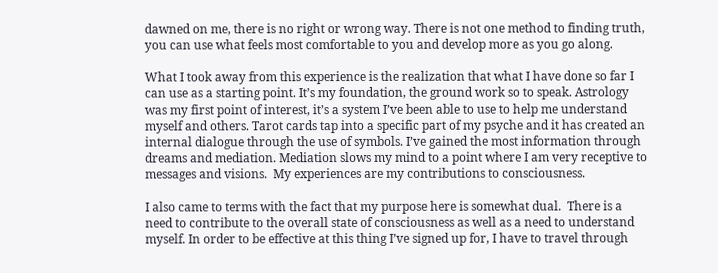dawned on me, there is no right or wrong way. There is not one method to finding truth, you can use what feels most comfortable to you and develop more as you go along.

What I took away from this experience is the realization that what I have done so far I can use as a starting point. It’s my foundation, the ground work so to speak. Astrology was my first point of interest, it’s a system I’ve been able to use to help me understand myself and others. Tarot cards tap into a specific part of my psyche and it has created an internal dialogue through the use of symbols. I’ve gained the most information through dreams and mediation. Mediation slows my mind to a point where I am very receptive to messages and visions.  My experiences are my contributions to consciousness.

I also came to terms with the fact that my purpose here is somewhat dual.  There is a need to contribute to the overall state of consciousness as well as a need to understand myself. In order to be effective at this thing I’ve signed up for, I have to travel through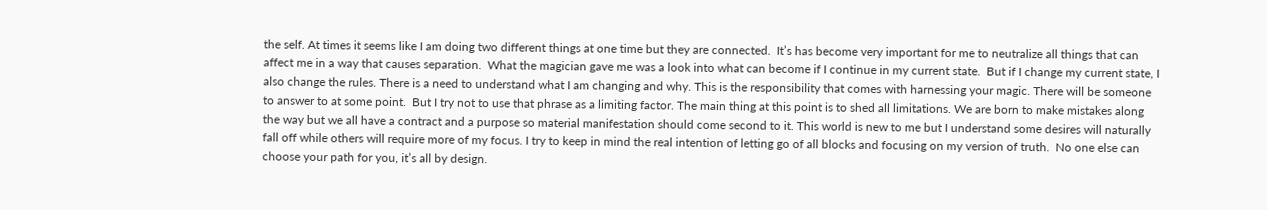the self. At times it seems like I am doing two different things at one time but they are connected.  It’s has become very important for me to neutralize all things that can affect me in a way that causes separation.  What the magician gave me was a look into what can become if I continue in my current state.  But if I change my current state, I also change the rules. There is a need to understand what I am changing and why. This is the responsibility that comes with harnessing your magic. There will be someone to answer to at some point.  But I try not to use that phrase as a limiting factor. The main thing at this point is to shed all limitations. We are born to make mistakes along the way but we all have a contract and a purpose so material manifestation should come second to it. This world is new to me but I understand some desires will naturally fall off while others will require more of my focus. I try to keep in mind the real intention of letting go of all blocks and focusing on my version of truth.  No one else can choose your path for you, it’s all by design.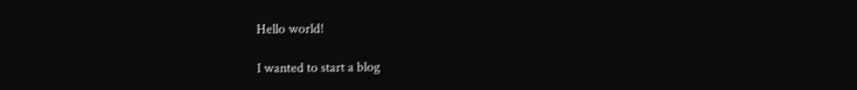Hello world!

I wanted to start a blog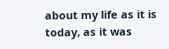about my life as it is today, as it was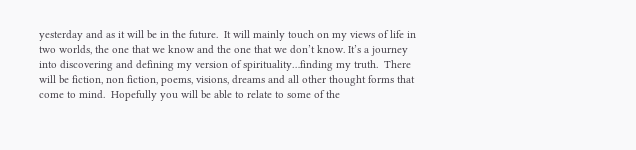yesterday and as it will be in the future.  It will mainly touch on my views of life in two worlds, the one that we know and the one that we don’t know. It’s a journey into discovering and defining my version of spirituality…finding my truth.  There will be fiction, non fiction, poems, visions, dreams and all other thought forms that come to mind.  Hopefully you will be able to relate to some of the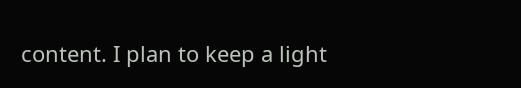content. I plan to keep a light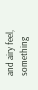and airy feel, something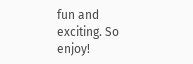fun and exciting. So enjoy!